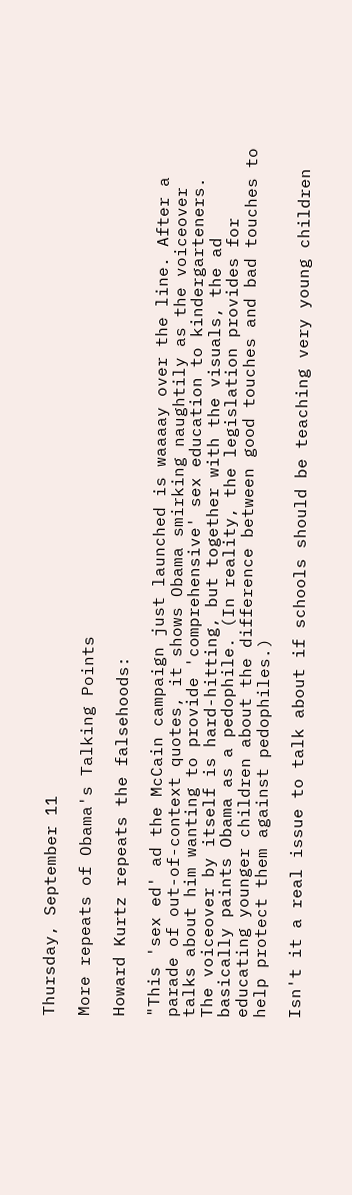Thursday, September 11

More repeats of Obama's Talking Points

Howard Kurtz repeats the falsehoods:

"This 'sex ed' ad the McCain campaign just launched is waaaay over the line. After a parade of out-of-context quotes, it shows Obama smirking naughtily as the voiceover talks about him wanting to provide 'comprehensive' sex education to kindergarteners. The voiceover by itself is hard-hitting, but together with the visuals, the ad basically paints Obama as a pedophile. (In reality, the legislation provides for educating younger children about the difference between good touches and bad touches to help protect them against pedophiles.)

Isn't it a real issue to talk about if schools should be teaching very young children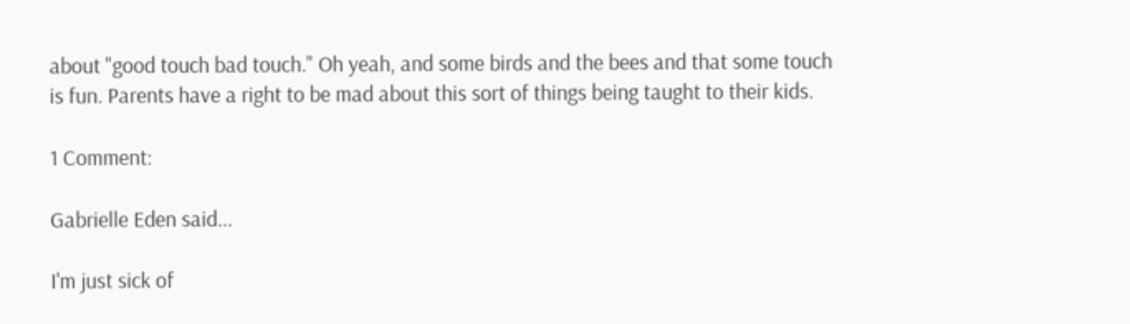about "good touch bad touch." Oh yeah, and some birds and the bees and that some touch is fun. Parents have a right to be mad about this sort of things being taught to their kids.

1 Comment:

Gabrielle Eden said...

I'm just sick of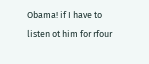Obama! if I have to listen ot him for rfour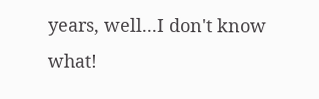years, well...I don't know what!